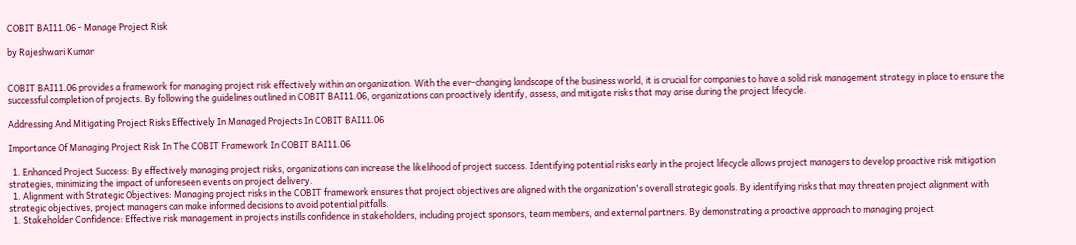COBIT BAI11.06 - Manage Project Risk

by Rajeshwari Kumar


COBIT BAI11.06 provides a framework for managing project risk effectively within an organization. With the ever-changing landscape of the business world, it is crucial for companies to have a solid risk management strategy in place to ensure the successful completion of projects. By following the guidelines outlined in COBIT BAI11.06, organizations can proactively identify, assess, and mitigate risks that may arise during the project lifecycle.

Addressing And Mitigating Project Risks Effectively In Managed Projects In COBIT BAI11.06

Importance Of Managing Project Risk In The COBIT Framework In COBIT BAI11.06

  1. Enhanced Project Success: By effectively managing project risks, organizations can increase the likelihood of project success. Identifying potential risks early in the project lifecycle allows project managers to develop proactive risk mitigation strategies, minimizing the impact of unforeseen events on project delivery.
  1. Alignment with Strategic Objectives: Managing project risks in the COBIT framework ensures that project objectives are aligned with the organization's overall strategic goals. By identifying risks that may threaten project alignment with strategic objectives, project managers can make informed decisions to avoid potential pitfalls.
  1. Stakeholder Confidence: Effective risk management in projects instills confidence in stakeholders, including project sponsors, team members, and external partners. By demonstrating a proactive approach to managing project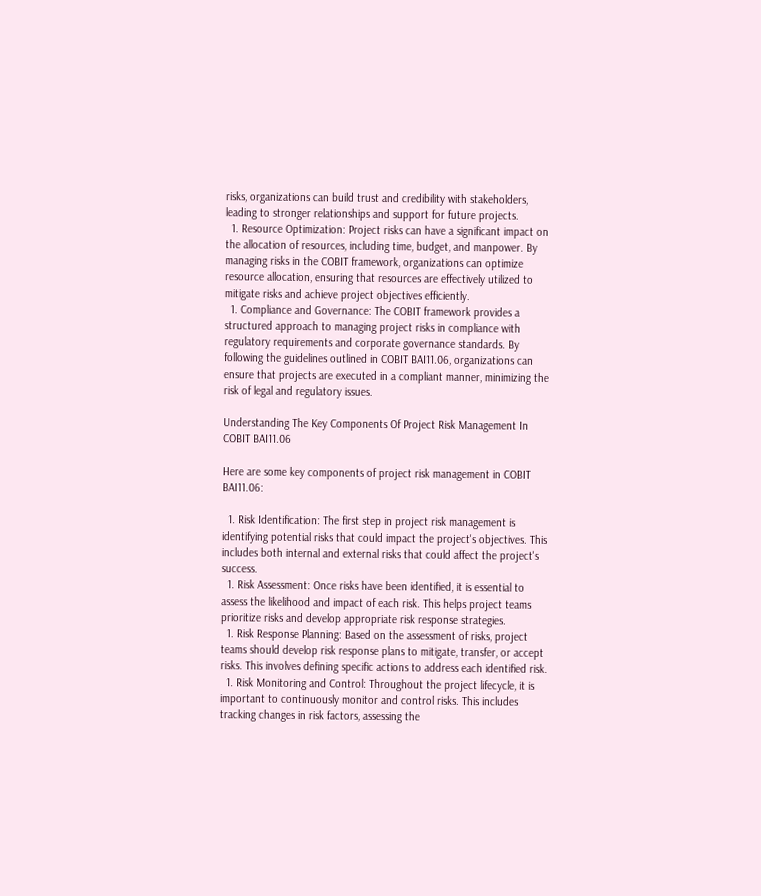risks, organizations can build trust and credibility with stakeholders, leading to stronger relationships and support for future projects.
  1. Resource Optimization: Project risks can have a significant impact on the allocation of resources, including time, budget, and manpower. By managing risks in the COBIT framework, organizations can optimize resource allocation, ensuring that resources are effectively utilized to mitigate risks and achieve project objectives efficiently.
  1. Compliance and Governance: The COBIT framework provides a structured approach to managing project risks in compliance with regulatory requirements and corporate governance standards. By following the guidelines outlined in COBIT BAI11.06, organizations can ensure that projects are executed in a compliant manner, minimizing the risk of legal and regulatory issues.

Understanding The Key Components Of Project Risk Management In COBIT BAI11.06

Here are some key components of project risk management in COBIT BAI11.06:

  1. Risk Identification: The first step in project risk management is identifying potential risks that could impact the project's objectives. This includes both internal and external risks that could affect the project's success.
  1. Risk Assessment: Once risks have been identified, it is essential to assess the likelihood and impact of each risk. This helps project teams prioritize risks and develop appropriate risk response strategies.
  1. Risk Response Planning: Based on the assessment of risks, project teams should develop risk response plans to mitigate, transfer, or accept risks. This involves defining specific actions to address each identified risk.
  1. Risk Monitoring and Control: Throughout the project lifecycle, it is important to continuously monitor and control risks. This includes tracking changes in risk factors, assessing the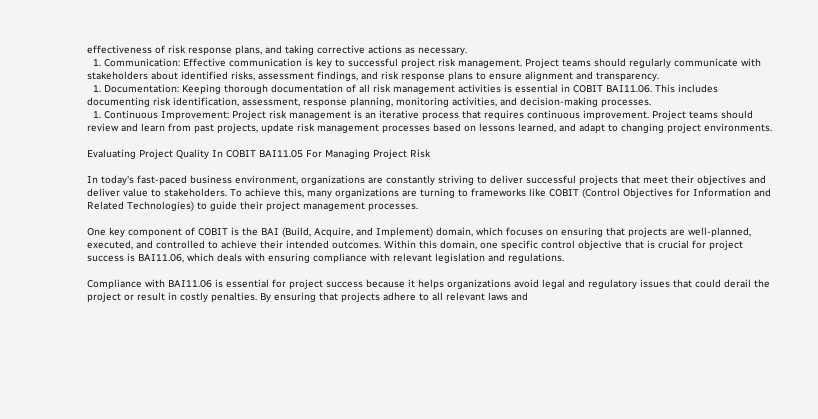effectiveness of risk response plans, and taking corrective actions as necessary.
  1. Communication: Effective communication is key to successful project risk management. Project teams should regularly communicate with stakeholders about identified risks, assessment findings, and risk response plans to ensure alignment and transparency.
  1. Documentation: Keeping thorough documentation of all risk management activities is essential in COBIT BAI11.06. This includes documenting risk identification, assessment, response planning, monitoring activities, and decision-making processes.
  1. Continuous Improvement: Project risk management is an iterative process that requires continuous improvement. Project teams should review and learn from past projects, update risk management processes based on lessons learned, and adapt to changing project environments.

Evaluating Project Quality In COBIT BAI11.05 For Managing Project Risk

In today's fast-paced business environment, organizations are constantly striving to deliver successful projects that meet their objectives and deliver value to stakeholders. To achieve this, many organizations are turning to frameworks like COBIT (Control Objectives for Information and Related Technologies) to guide their project management processes.

One key component of COBIT is the BAI (Build, Acquire, and Implement) domain, which focuses on ensuring that projects are well-planned, executed, and controlled to achieve their intended outcomes. Within this domain, one specific control objective that is crucial for project success is BAI11.06, which deals with ensuring compliance with relevant legislation and regulations.

Compliance with BAI11.06 is essential for project success because it helps organizations avoid legal and regulatory issues that could derail the project or result in costly penalties. By ensuring that projects adhere to all relevant laws and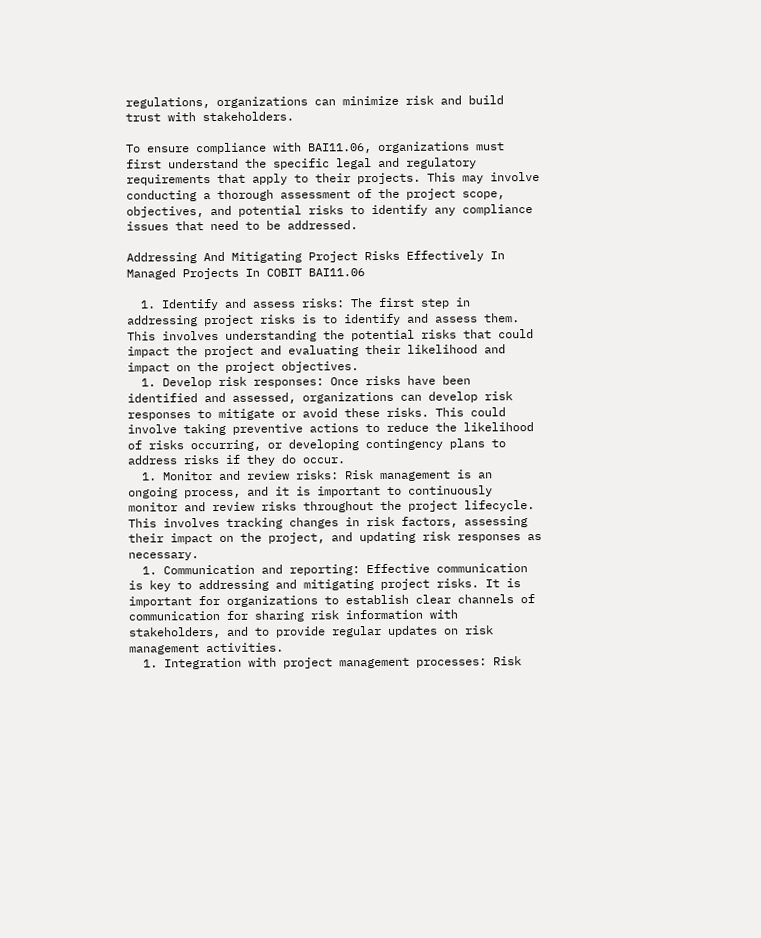regulations, organizations can minimize risk and build trust with stakeholders.

To ensure compliance with BAI11.06, organizations must first understand the specific legal and regulatory requirements that apply to their projects. This may involve conducting a thorough assessment of the project scope, objectives, and potential risks to identify any compliance issues that need to be addressed.

Addressing And Mitigating Project Risks Effectively In Managed Projects In COBIT BAI11.06

  1. Identify and assess risks: The first step in addressing project risks is to identify and assess them. This involves understanding the potential risks that could impact the project and evaluating their likelihood and impact on the project objectives.
  1. Develop risk responses: Once risks have been identified and assessed, organizations can develop risk responses to mitigate or avoid these risks. This could involve taking preventive actions to reduce the likelihood of risks occurring, or developing contingency plans to address risks if they do occur.
  1. Monitor and review risks: Risk management is an ongoing process, and it is important to continuously monitor and review risks throughout the project lifecycle. This involves tracking changes in risk factors, assessing their impact on the project, and updating risk responses as necessary.
  1. Communication and reporting: Effective communication is key to addressing and mitigating project risks. It is important for organizations to establish clear channels of communication for sharing risk information with stakeholders, and to provide regular updates on risk management activities.
  1. Integration with project management processes: Risk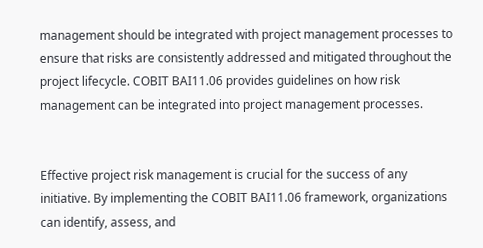management should be integrated with project management processes to ensure that risks are consistently addressed and mitigated throughout the project lifecycle. COBIT BAI11.06 provides guidelines on how risk management can be integrated into project management processes.


Effective project risk management is crucial for the success of any initiative. By implementing the COBIT BAI11.06 framework, organizations can identify, assess, and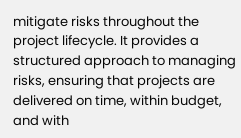mitigate risks throughout the project lifecycle. It provides a structured approach to managing risks, ensuring that projects are delivered on time, within budget, and with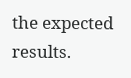the expected results.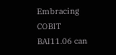Embracing COBIT BAI11.06 can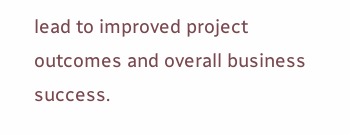lead to improved project outcomes and overall business success.